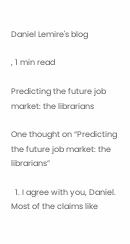Daniel Lemire's blog

, 1 min read

Predicting the future job market: the librarians

One thought on “Predicting the future job market: the librarians”

  1. I agree with you, Daniel. Most of the claims like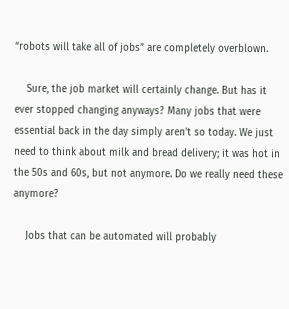“robots will take all of jobs” are completely overblown.

    Sure, the job market will certainly change. But has it ever stopped changing anyways? Many jobs that were essential back in the day simply aren’t so today. We just need to think about milk and bread delivery; it was hot in the 50s and 60s, but not anymore. Do we really need these anymore?

    Jobs that can be automated will probably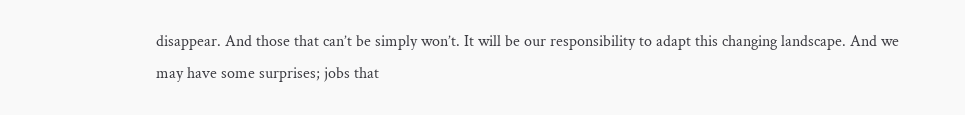disappear. And those that can’t be simply won’t. It will be our responsibility to adapt this changing landscape. And we may have some surprises; jobs that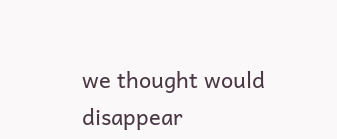we thought would disappear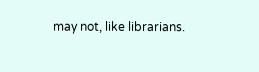may not, like librarians.